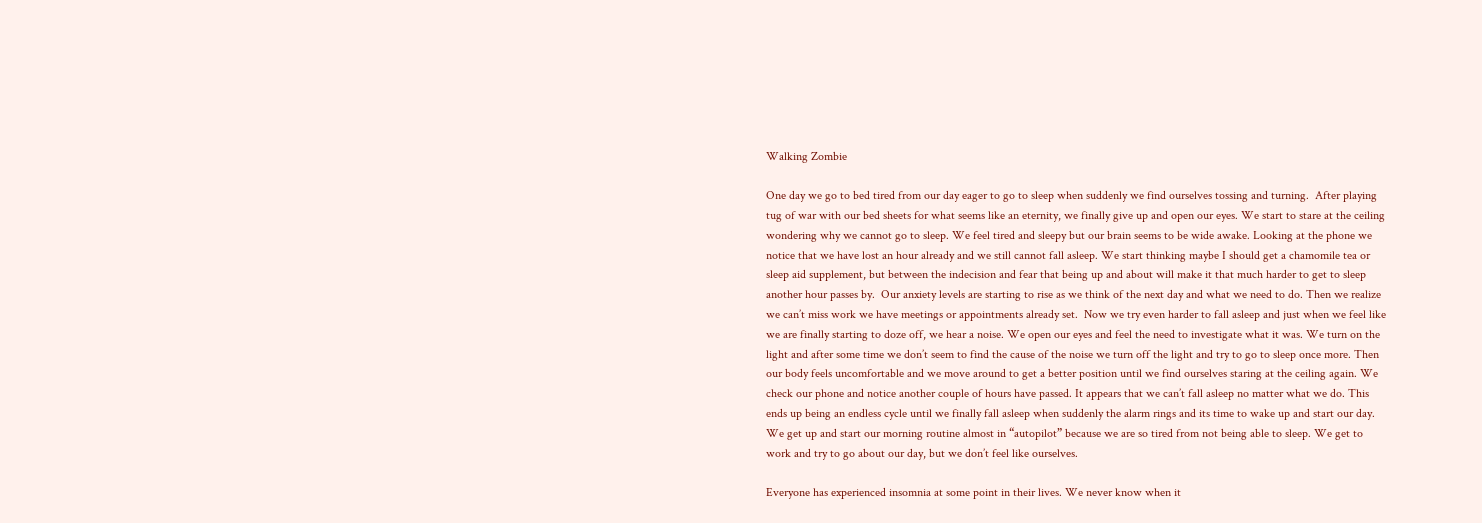Walking Zombie

One day we go to bed tired from our day eager to go to sleep when suddenly we find ourselves tossing and turning.  After playing tug of war with our bed sheets for what seems like an eternity, we finally give up and open our eyes. We start to stare at the ceiling wondering why we cannot go to sleep. We feel tired and sleepy but our brain seems to be wide awake. Looking at the phone we notice that we have lost an hour already and we still cannot fall asleep. We start thinking maybe I should get a chamomile tea or sleep aid supplement, but between the indecision and fear that being up and about will make it that much harder to get to sleep another hour passes by.  Our anxiety levels are starting to rise as we think of the next day and what we need to do. Then we realize we can’t miss work we have meetings or appointments already set.  Now we try even harder to fall asleep and just when we feel like we are finally starting to doze off, we hear a noise. We open our eyes and feel the need to investigate what it was. We turn on the light and after some time we don’t seem to find the cause of the noise we turn off the light and try to go to sleep once more. Then our body feels uncomfortable and we move around to get a better position until we find ourselves staring at the ceiling again. We check our phone and notice another couple of hours have passed. It appears that we can’t fall asleep no matter what we do. This ends up being an endless cycle until we finally fall asleep when suddenly the alarm rings and its time to wake up and start our day. We get up and start our morning routine almost in “autopilot” because we are so tired from not being able to sleep. We get to work and try to go about our day, but we don’t feel like ourselves.

Everyone has experienced insomnia at some point in their lives. We never know when it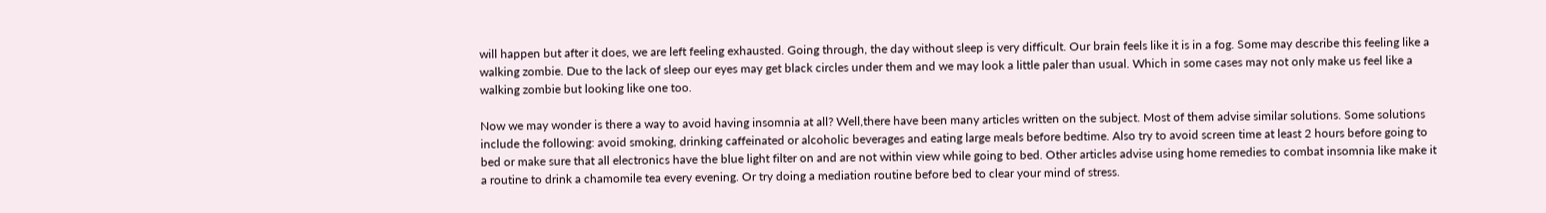will happen but after it does, we are left feeling exhausted. Going through, the day without sleep is very difficult. Our brain feels like it is in a fog. Some may describe this feeling like a walking zombie. Due to the lack of sleep our eyes may get black circles under them and we may look a little paler than usual. Which in some cases may not only make us feel like a walking zombie but looking like one too.

Now we may wonder is there a way to avoid having insomnia at all? Well,there have been many articles written on the subject. Most of them advise similar solutions. Some solutions include the following: avoid smoking, drinking caffeinated or alcoholic beverages and eating large meals before bedtime. Also try to avoid screen time at least 2 hours before going to bed or make sure that all electronics have the blue light filter on and are not within view while going to bed. Other articles advise using home remedies to combat insomnia like make it a routine to drink a chamomile tea every evening. Or try doing a mediation routine before bed to clear your mind of stress.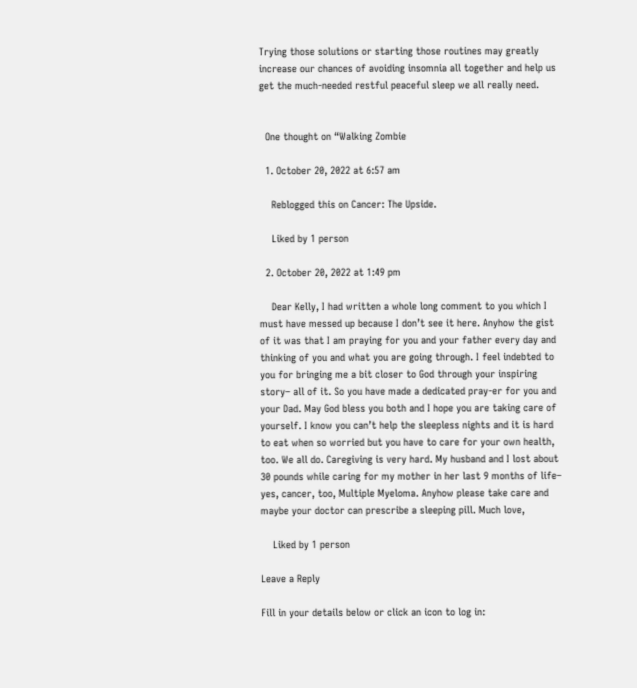Trying those solutions or starting those routines may greatly increase our chances of avoiding insomnia all together and help us get the much-needed restful peaceful sleep we all really need.


  One thought on “Walking Zombie

  1. October 20, 2022 at 6:57 am

    Reblogged this on Cancer: The Upside.

    Liked by 1 person

  2. October 20, 2022 at 1:49 pm

    Dear Kelly, I had written a whole long comment to you which I must have messed up because I don’t see it here. Anyhow the gist of it was that I am praying for you and your father every day and thinking of you and what you are going through. I feel indebted to you for bringing me a bit closer to God through your inspiring story– all of it. So you have made a dedicated pray-er for you and your Dad. May God bless you both and I hope you are taking care of yourself. I know you can’t help the sleepless nights and it is hard to eat when so worried but you have to care for your own health, too. We all do. Caregiving is very hard. My husband and I lost about 30 pounds while caring for my mother in her last 9 months of life– yes, cancer, too, Multiple Myeloma. Anyhow please take care and maybe your doctor can prescribe a sleeping pill. Much love,

    Liked by 1 person

Leave a Reply

Fill in your details below or click an icon to log in: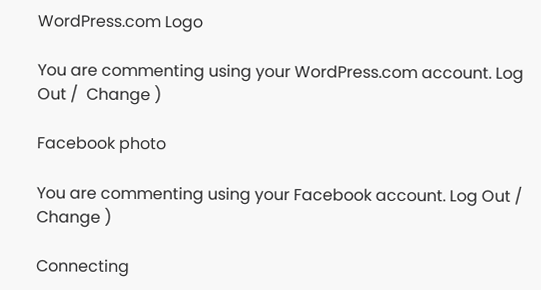WordPress.com Logo

You are commenting using your WordPress.com account. Log Out /  Change )

Facebook photo

You are commenting using your Facebook account. Log Out /  Change )

Connecting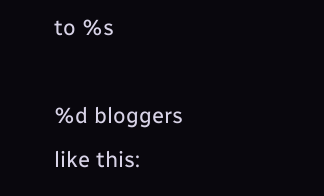to %s

%d bloggers like this: